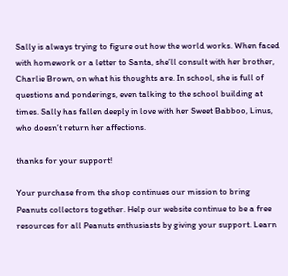Sally is always trying to figure out how the world works. When faced with homework or a letter to Santa, she’ll consult with her brother, Charlie Brown, on what his thoughts are. In school, she is full of questions and ponderings, even talking to the school building at times. Sally has fallen deeply in love with her Sweet Babboo, Linus, who doesn’t return her affections.

thanks for your support!

Your purchase from the shop continues our mission to bring Peanuts collectors together. Help our website continue to be a free resources for all Peanuts enthusiasts by giving your support. Learn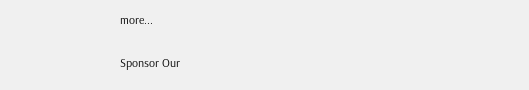more...

Sponsor Our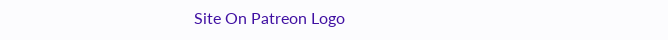Site On Patreon Logo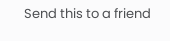Send this to a friend